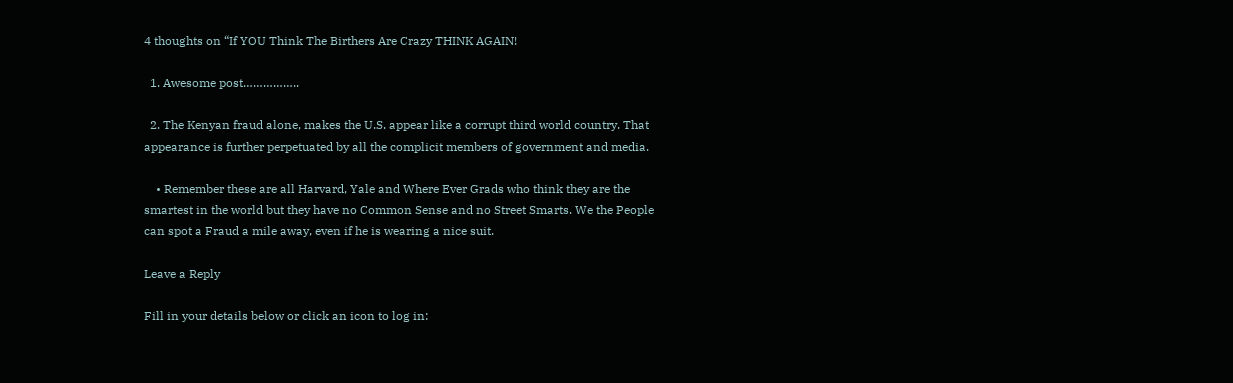4 thoughts on “If YOU Think The Birthers Are Crazy THINK AGAIN!

  1. Awesome post……………..

  2. The Kenyan fraud alone, makes the U.S. appear like a corrupt third world country. That appearance is further perpetuated by all the complicit members of government and media.

    • Remember these are all Harvard, Yale and Where Ever Grads who think they are the smartest in the world but they have no Common Sense and no Street Smarts. We the People can spot a Fraud a mile away, even if he is wearing a nice suit.

Leave a Reply

Fill in your details below or click an icon to log in: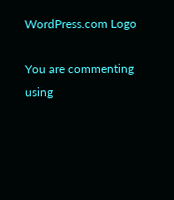WordPress.com Logo

You are commenting using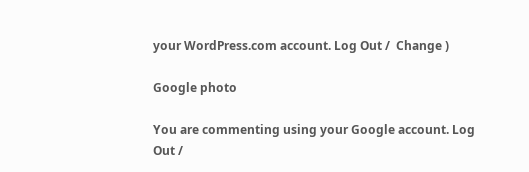your WordPress.com account. Log Out /  Change )

Google photo

You are commenting using your Google account. Log Out /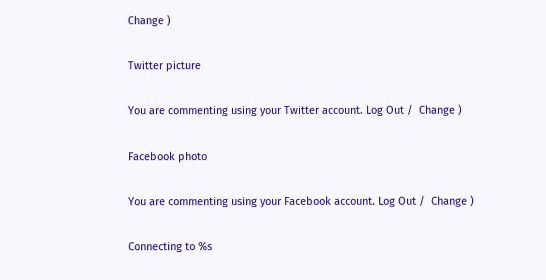Change )

Twitter picture

You are commenting using your Twitter account. Log Out /  Change )

Facebook photo

You are commenting using your Facebook account. Log Out /  Change )

Connecting to %s